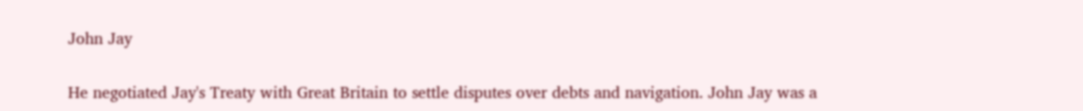John Jay


He negotiated Jay's Treaty with Great Britain to settle disputes over debts and navigation. John Jay was a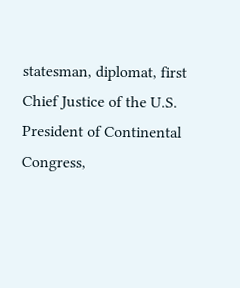statesman, diplomat, first Chief Justice of the U.S. President of Continental Congress,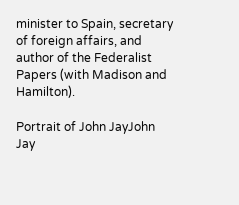minister to Spain, secretary of foreign affairs, and author of the Federalist Papers (with Madison and Hamilton).

Portrait of John JayJohn Jay